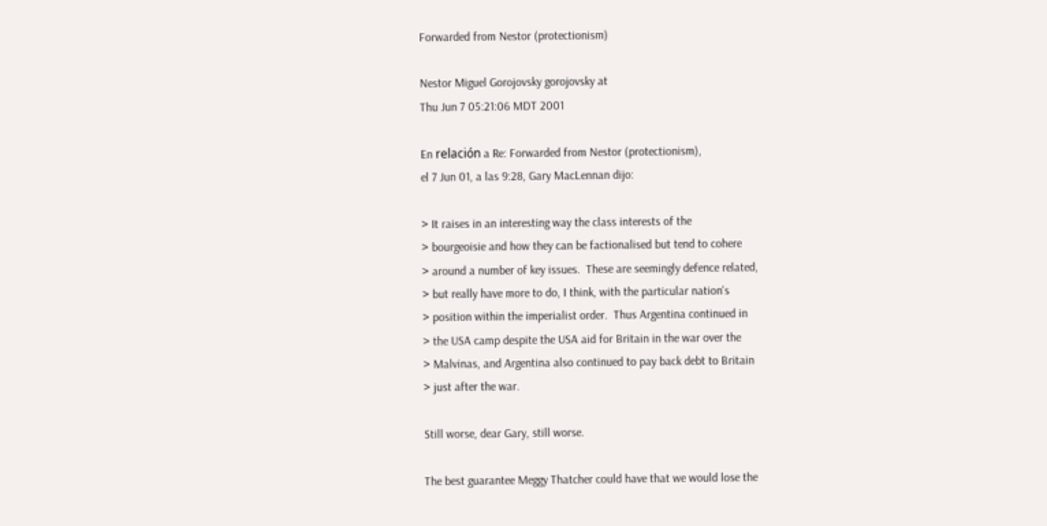Forwarded from Nestor (protectionism)

Nestor Miguel Gorojovsky gorojovsky at
Thu Jun 7 05:21:06 MDT 2001

En relación a Re: Forwarded from Nestor (protectionism),
el 7 Jun 01, a las 9:28, Gary MacLennan dijo:

> It raises in an interesting way the class interests of the
> bourgeoisie and how they can be factionalised but tend to cohere
> around a number of key issues.  These are seemingly defence related,
> but really have more to do, I think, with the particular nation's
> position within the imperialist order.  Thus Argentina continued in
> the USA camp despite the USA aid for Britain in the war over the
> Malvinas, and Argentina also continued to pay back debt to Britain
> just after the war.

Still worse, dear Gary, still worse.

The best guarantee Meggy Thatcher could have that we would lose the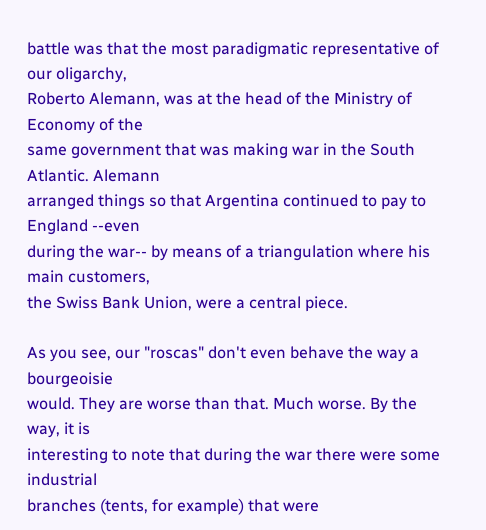battle was that the most paradigmatic representative of our oligarchy,
Roberto Alemann, was at the head of the Ministry of Economy of the
same government that was making war in the South Atlantic. Alemann
arranged things so that Argentina continued to pay to England --even
during the war-- by means of a triangulation where his main customers,
the Swiss Bank Union, were a central piece.

As you see, our "roscas" don't even behave the way a bourgeoisie
would. They are worse than that. Much worse. By the way, it is
interesting to note that during the war there were some industrial
branches (tents, for example) that were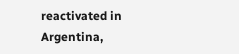reactivated in Argentina,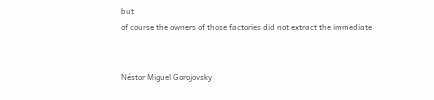but
of course the owners of those factories did not extract the immediate


Néstor Miguel Gorojovsky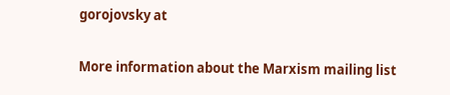gorojovsky at

More information about the Marxism mailing list